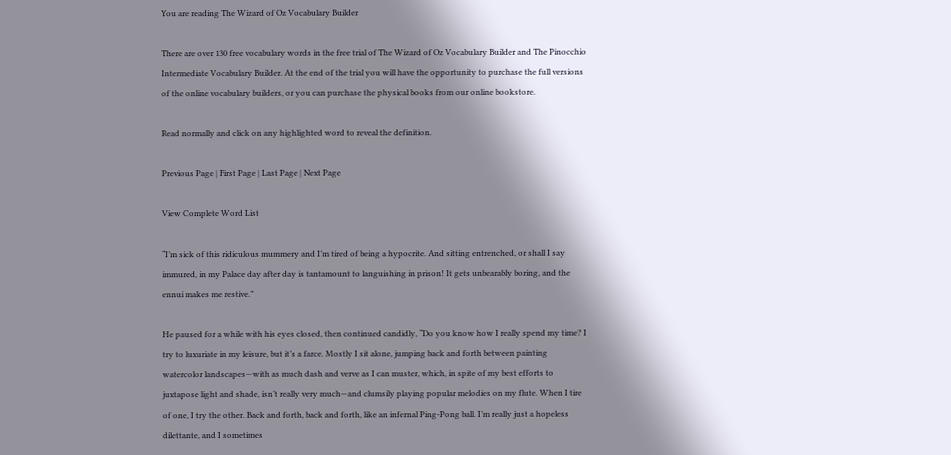You are reading The Wizard of Oz Vocabulary Builder

There are over 130 free vocabulary words in the free trial of The Wizard of Oz Vocabulary Builder and The Pinocchio Intermediate Vocabulary Builder. At the end of the trial you will have the opportunity to purchase the full versions of the online vocabulary builders, or you can purchase the physical books from our online bookstore.

Read normally and click on any highlighted word to reveal the definition.

Previous Page | First Page | Last Page | Next Page

View Complete Word List

“I’m sick of this ridiculous mummery and I’m tired of being a hypocrite. And sitting entrenched, or shall I say immured, in my Palace day after day is tantamount to languishing in prison! It gets unbearably boring, and the ennui makes me restive.”

He paused for a while with his eyes closed, then continued candidly, “Do you know how I really spend my time? I try to luxuriate in my leisure, but it’s a farce. Mostly I sit alone, jumping back and forth between painting watercolor landscapes—with as much dash and verve as I can muster, which, in spite of my best efforts to juxtapose light and shade, isn’t really very much—and clumsily playing popular melodies on my flute. When I tire of one, I try the other. Back and forth, back and forth, like an infernal Ping-Pong ball. I’m really just a hopeless dilettante, and I sometimes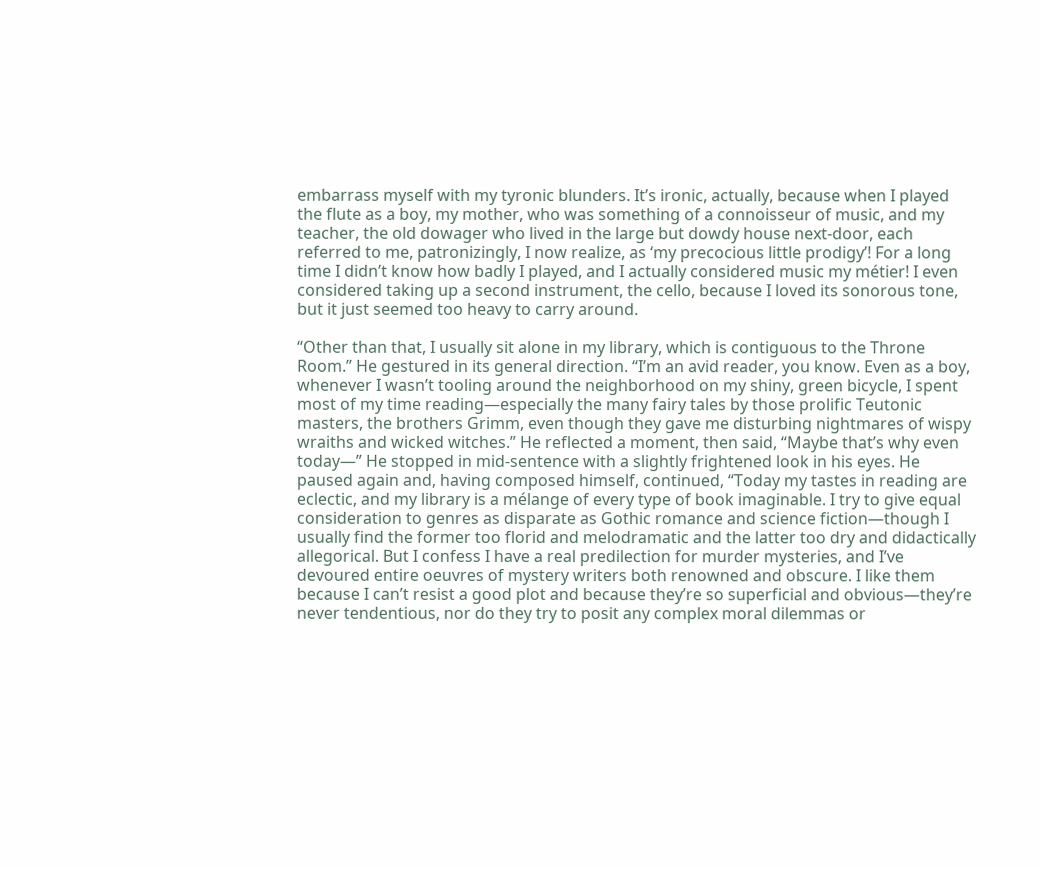embarrass myself with my tyronic blunders. It’s ironic, actually, because when I played the flute as a boy, my mother, who was something of a connoisseur of music, and my teacher, the old dowager who lived in the large but dowdy house next-door, each referred to me, patronizingly, I now realize, as ‘my precocious little prodigy’! For a long time I didn’t know how badly I played, and I actually considered music my métier! I even considered taking up a second instrument, the cello, because I loved its sonorous tone, but it just seemed too heavy to carry around.

“Other than that, I usually sit alone in my library, which is contiguous to the Throne Room.” He gestured in its general direction. “I’m an avid reader, you know. Even as a boy, whenever I wasn’t tooling around the neighborhood on my shiny, green bicycle, I spent most of my time reading—especially the many fairy tales by those prolific Teutonic masters, the brothers Grimm, even though they gave me disturbing nightmares of wispy wraiths and wicked witches.” He reflected a moment, then said, “Maybe that’s why even today—” He stopped in mid-sentence with a slightly frightened look in his eyes. He paused again and, having composed himself, continued, “Today my tastes in reading are eclectic, and my library is a mélange of every type of book imaginable. I try to give equal consideration to genres as disparate as Gothic romance and science fiction—though I usually find the former too florid and melodramatic and the latter too dry and didactically allegorical. But I confess I have a real predilection for murder mysteries, and I’ve devoured entire oeuvres of mystery writers both renowned and obscure. I like them because I can’t resist a good plot and because they’re so superficial and obvious—they’re never tendentious, nor do they try to posit any complex moral dilemmas or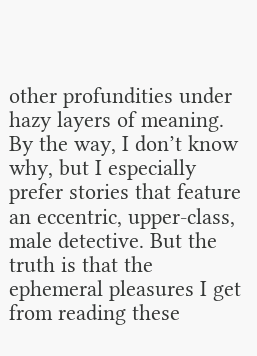other profundities under hazy layers of meaning. By the way, I don’t know why, but I especially prefer stories that feature an eccentric, upper-class, male detective. But the truth is that the ephemeral pleasures I get from reading these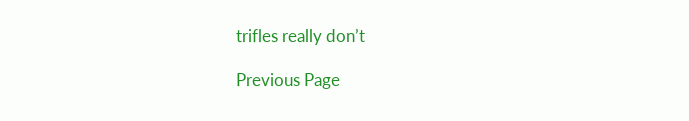trifles really don’t

Previous Page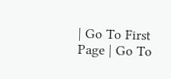| Go To First Page | Go To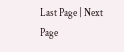Last Page | Next Page